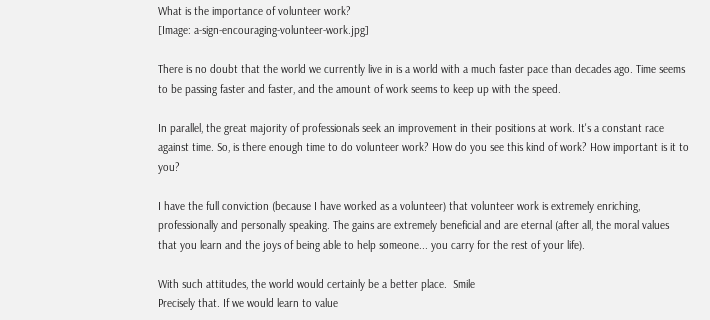What is the importance of volunteer work?
[Image: a-sign-encouraging-volunteer-work.jpg]

There is no doubt that the world we currently live in is a world with a much faster pace than decades ago. Time seems to be passing faster and faster, and the amount of work seems to keep up with the speed.

In parallel, the great majority of professionals seek an improvement in their positions at work. It's a constant race against time. So, is there enough time to do volunteer work? How do you see this kind of work? How important is it to you?

I have the full conviction (because I have worked as a volunteer) that volunteer work is extremely enriching, professionally and personally speaking. The gains are extremely beneficial and are eternal (after all, the moral values that you learn and the joys of being able to help someone... you carry for the rest of your life).

With such attitudes, the world would certainly be a better place.  Smile
Precisely that. If we would learn to value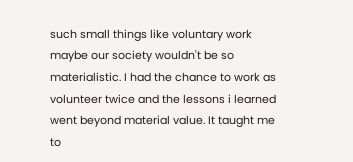such small things like voluntary work maybe our society wouldn't be so materialistic. I had the chance to work as volunteer twice and the lessons i learned went beyond material value. It taught me to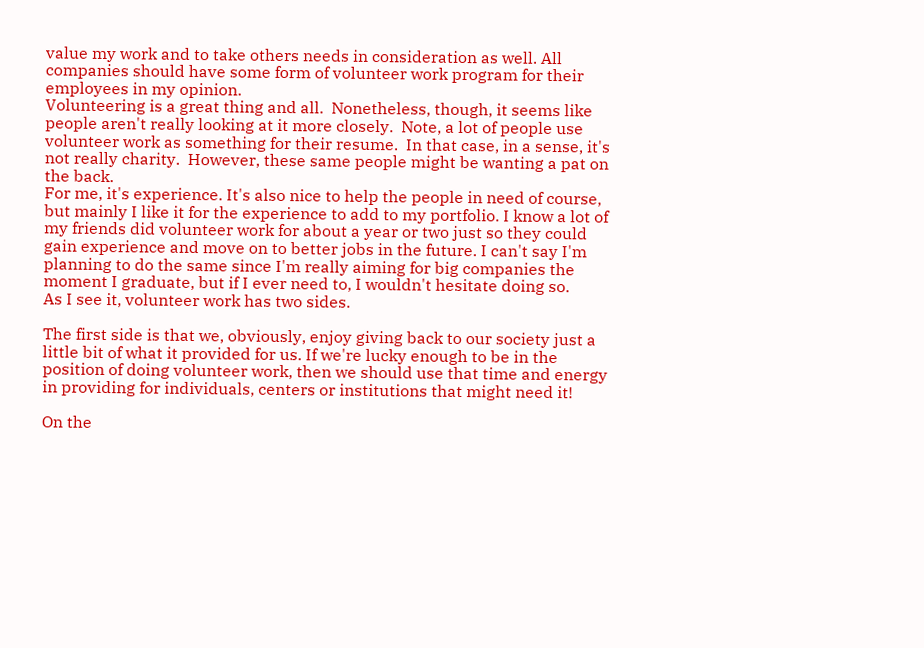value my work and to take others needs in consideration as well. All companies should have some form of volunteer work program for their employees in my opinion.
Volunteering is a great thing and all.  Nonetheless, though, it seems like people aren't really looking at it more closely.  Note, a lot of people use volunteer work as something for their resume.  In that case, in a sense, it's not really charity.  However, these same people might be wanting a pat on the back.
For me, it's experience. It's also nice to help the people in need of course, but mainly I like it for the experience to add to my portfolio. I know a lot of my friends did volunteer work for about a year or two just so they could gain experience and move on to better jobs in the future. I can't say I'm planning to do the same since I'm really aiming for big companies the moment I graduate, but if I ever need to, I wouldn't hesitate doing so.
As I see it, volunteer work has two sides.

The first side is that we, obviously, enjoy giving back to our society just a little bit of what it provided for us. If we're lucky enough to be in the position of doing volunteer work, then we should use that time and energy in providing for individuals, centers or institutions that might need it!

On the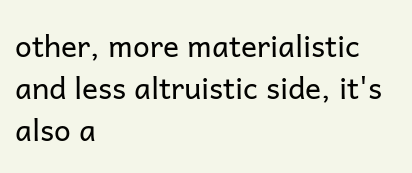other, more materialistic and less altruistic side, it's also a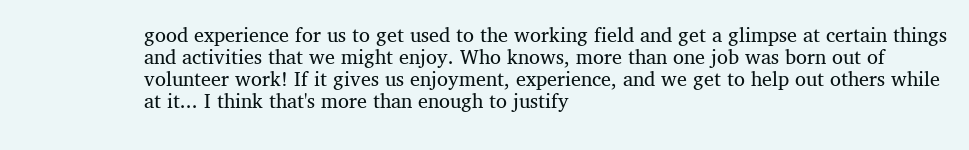good experience for us to get used to the working field and get a glimpse at certain things and activities that we might enjoy. Who knows, more than one job was born out of volunteer work! If it gives us enjoyment, experience, and we get to help out others while at it... I think that's more than enough to justify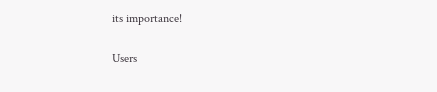its importance!

Users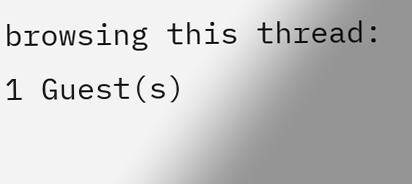browsing this thread:
1 Guest(s)